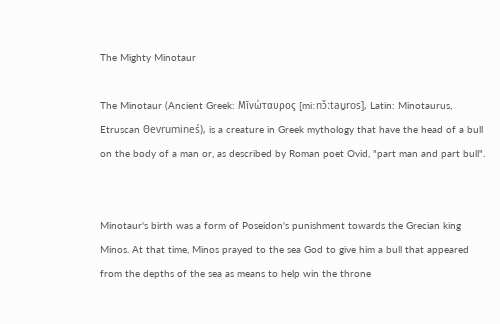The Mighty Minotaur

The Minotaur (Ancient Greek: Μῑνώταυρος [miːnɔ̌ːtau̯ros], Latin: Minotaurus, Etruscan Θevrumineś), is a creature in Greek mythology that have the head of a bull on the body of a man or, as described by Roman poet Ovid, "part man and part bull".


Minotaur's birth was a form of Poseidon's punishment towards the Grecian king Minos. At that time, Minos prayed to the sea God to give him a bull that appeared from the depths of the sea as means to help win the throne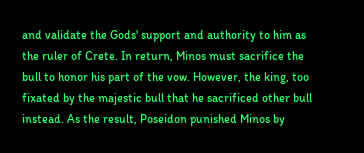and validate the Gods' support and authority to him as the ruler of Crete. In return, Minos must sacrifice the bull to honor his part of the vow. However, the king, too fixated by the majestic bull that he sacrificed other bull instead. As the result, Poseidon punished Minos by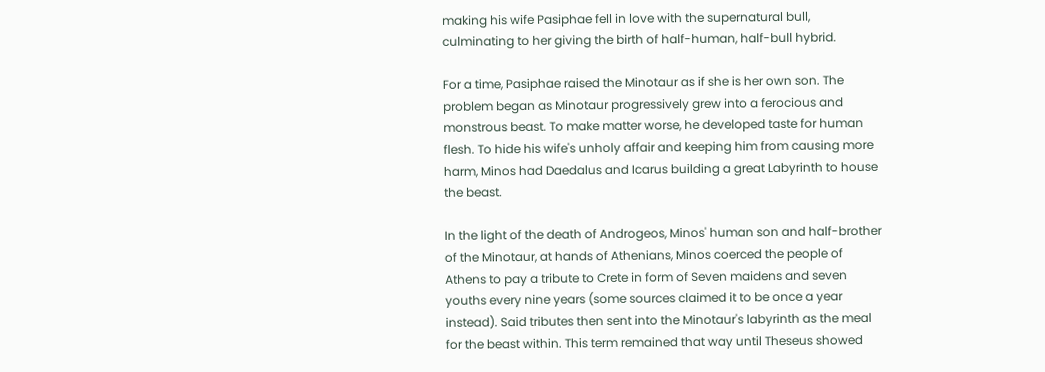making his wife Pasiphae fell in love with the supernatural bull, culminating to her giving the birth of half-human, half-bull hybrid.

For a time, Pasiphae raised the Minotaur as if she is her own son. The problem began as Minotaur progressively grew into a ferocious and monstrous beast. To make matter worse, he developed taste for human flesh. To hide his wife's unholy affair and keeping him from causing more harm, Minos had Daedalus and Icarus building a great Labyrinth to house the beast.

In the light of the death of Androgeos, Minos' human son and half-brother of the Minotaur, at hands of Athenians, Minos coerced the people of Athens to pay a tribute to Crete in form of Seven maidens and seven youths every nine years (some sources claimed it to be once a year instead). Said tributes then sent into the Minotaur's labyrinth as the meal for the beast within. This term remained that way until Theseus showed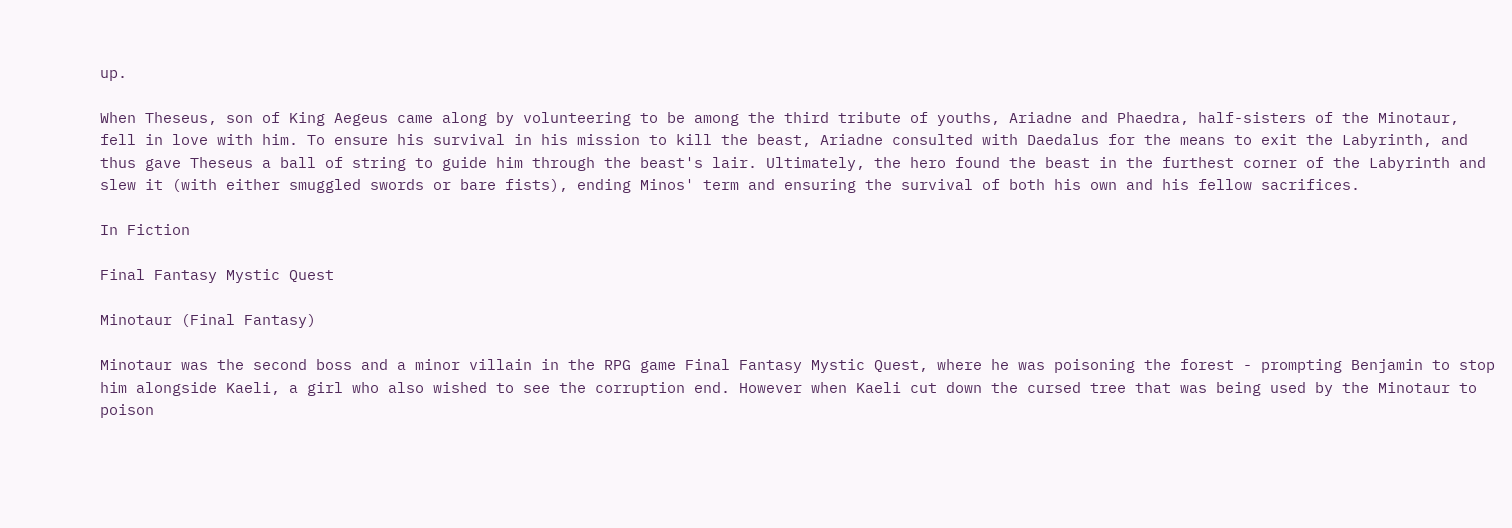up.

When Theseus, son of King Aegeus came along by volunteering to be among the third tribute of youths, Ariadne and Phaedra, half-sisters of the Minotaur, fell in love with him. To ensure his survival in his mission to kill the beast, Ariadne consulted with Daedalus for the means to exit the Labyrinth, and thus gave Theseus a ball of string to guide him through the beast's lair. Ultimately, the hero found the beast in the furthest corner of the Labyrinth and slew it (with either smuggled swords or bare fists), ending Minos' term and ensuring the survival of both his own and his fellow sacrifices.

In Fiction

Final Fantasy Mystic Quest

Minotaur (Final Fantasy)

Minotaur was the second boss and a minor villain in the RPG game Final Fantasy Mystic Quest, where he was poisoning the forest - prompting Benjamin to stop him alongside Kaeli, a girl who also wished to see the corruption end. However when Kaeli cut down the cursed tree that was being used by the Minotaur to poison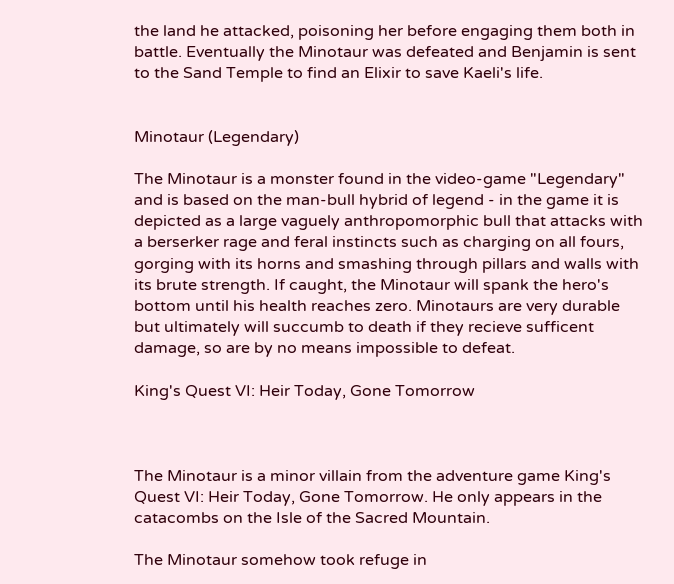the land he attacked, poisoning her before engaging them both in battle. Eventually the Minotaur was defeated and Benjamin is sent to the Sand Temple to find an Elixir to save Kaeli's life.


Minotaur (Legendary)

The Minotaur is a monster found in the video-game "Legendary" and is based on the man-bull hybrid of legend - in the game it is depicted as a large vaguely anthropomorphic bull that attacks with a berserker rage and feral instincts such as charging on all fours, gorging with its horns and smashing through pillars and walls with its brute strength. If caught, the Minotaur will spank the hero's bottom until his health reaches zero. Minotaurs are very durable but ultimately will succumb to death if they recieve sufficent damage, so are by no means impossible to defeat.

King's Quest VI: Heir Today, Gone Tomorrow



The Minotaur is a minor villain from the adventure game King's Quest VI: Heir Today, Gone Tomorrow. He only appears in the catacombs on the Isle of the Sacred Mountain.

The Minotaur somehow took refuge in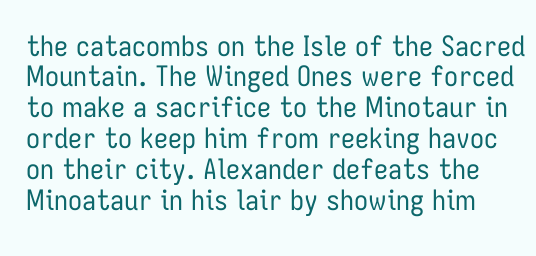the catacombs on the Isle of the Sacred Mountain. The Winged Ones were forced to make a sacrifice to the Minotaur in order to keep him from reeking havoc on their city. Alexander defeats the Minoataur in his lair by showing him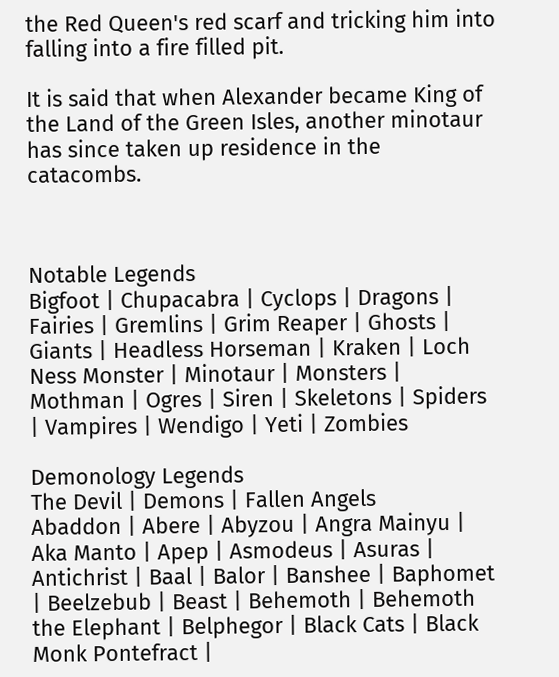the Red Queen's red scarf and tricking him into falling into a fire filled pit.

It is said that when Alexander became King of the Land of the Green Isles, another minotaur has since taken up residence in the catacombs.



Notable Legends
Bigfoot | Chupacabra | Cyclops | Dragons | Fairies | Gremlins | Grim Reaper | Ghosts | Giants | Headless Horseman | Kraken | Loch Ness Monster | Minotaur | Monsters | Mothman | Ogres | Siren | Skeletons | Spiders | Vampires | Wendigo | Yeti | Zombies

Demonology Legends
The Devil | Demons | Fallen Angels
Abaddon | Abere | Abyzou | Angra Mainyu | Aka Manto | Apep | Asmodeus | Asuras | Antichrist | Baal | Balor | Banshee | Baphomet | Beelzebub | Beast | Behemoth | Behemoth the Elephant | Belphegor | Black Cats | Black Monk Pontefract |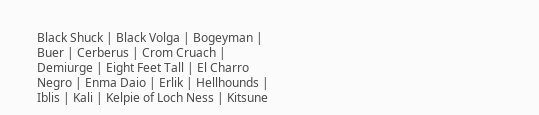Black Shuck | Black Volga | Bogeyman | Buer | Cerberus | Crom Cruach | Demiurge | Eight Feet Tall | El Charro Negro | Enma Daio | Erlik | Hellhounds | Iblis | Kali | Kelpie of Loch Ness | Kitsune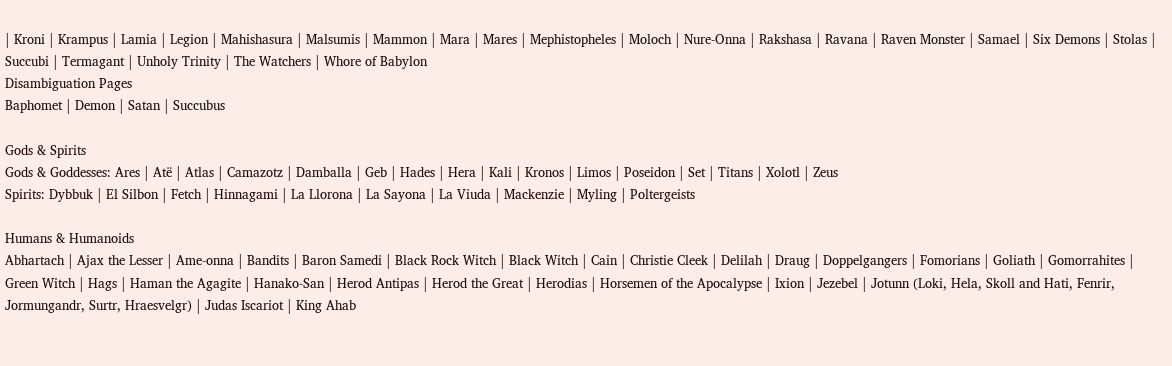| Kroni | Krampus | Lamia | Legion | Mahishasura | Malsumis | Mammon | Mara | Mares | Mephistopheles | Moloch | Nure-Onna | Rakshasa | Ravana | Raven Monster | Samael | Six Demons | Stolas | Succubi | Termagant | Unholy Trinity | The Watchers | Whore of Babylon
Disambiguation Pages
Baphomet | Demon | Satan | Succubus

Gods & Spirits
Gods & Goddesses: Ares | Atë | Atlas | Camazotz | Damballa | Geb | Hades | Hera | Kali | Kronos | Limos | Poseidon | Set | Titans | Xolotl | Zeus
Spirits: Dybbuk | El Silbon | Fetch | Hinnagami | La Llorona | La Sayona | La Viuda | Mackenzie | Myling | Poltergeists

Humans & Humanoids
Abhartach | Ajax the Lesser | Ame-onna | Bandits | Baron Samedi | Black Rock Witch | Black Witch | Cain | Christie Cleek | Delilah | Draug | Doppelgangers | Fomorians | Goliath | Gomorrahites | Green Witch | Hags | Haman the Agagite | Hanako-San | Herod Antipas | Herod the Great | Herodias | Horsemen of the Apocalypse | Ixion | Jezebel | Jotunn (Loki, Hela, Skoll and Hati, Fenrir, Jormungandr, Surtr, Hraesvelgr) | Judas Iscariot | King Ahab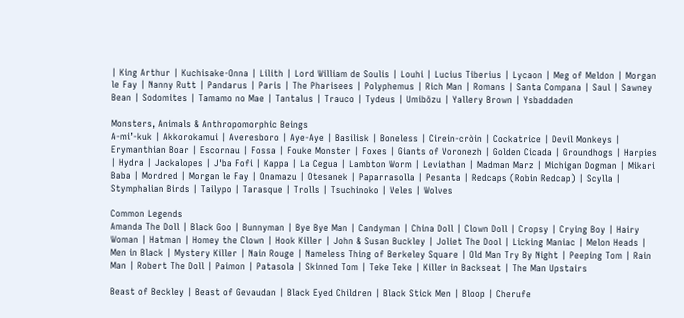| King Arthur | Kuchisake-Onna | Lilith | Lord William de Soulis | Louhi | Lucius Tiberius | Lycaon | Meg of Meldon | Morgan le Fay | Nanny Rutt | Pandarus | Paris | The Pharisees | Polyphemus | Rich Man | Romans | Santa Compana | Saul | Sawney Bean | Sodomites | Tamamo no Mae | Tantalus | Trauco | Tydeus | Umibōzu | Yallery Brown | Ysbaddaden

Monsters, Animals & Anthropomorphic Beings
A-mi’-kuk | Akkorokamui | Averesboro | Aye-Aye | Basilisk | Boneless | Cirein-cròin | Cockatrice | Devil Monkeys | Erymanthian Boar | Escornau | Fossa | Fouke Monster | Foxes | Giants of Voronezh | Golden Cicada | Groundhogs | Harpies | Hydra | Jackalopes | J'ba Fofi | Kappa | La Cegua | Lambton Worm | Leviathan | Madman Marz | Michigan Dogman | Mikari Baba | Mordred | Morgan le Fay | Onamazu | Otesanek | Paparrasolla | Pesanta | Redcaps (Robin Redcap) | Scylla | Stymphalian Birds | Tailypo | Tarasque | Trolls | Tsuchinoko | Veles | Wolves

Common Legends
Amanda The Doll | Black Goo | Bunnyman | Bye Bye Man | Candyman | China Doll | Clown Doll | Cropsy | Crying Boy | Hairy Woman | Hatman | Homey the Clown | Hook Killer | John & Susan Buckley | Joliet The Dool | Licking Maniac | Melon Heads | Men in Black | Mystery Killer | Nain Rouge | Nameless Thing of Berkeley Square | Old Man Try By Night | Peeping Tom | Rain Man | Robert The Doll | Paimon | Patasola | Skinned Tom | Teke Teke | Killer in Backseat | The Man Upstairs

Beast of Beckley | Beast of Gevaudan | Black Eyed Children | Black Stick Men | Bloop | Cherufe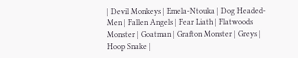| Devil Monkeys | Emela-Ntouka | Dog Headed-Men | Fallen Angels | Fear Liath | Flatwoods Monster | Goatman | Grafton Monster | Greys | Hoop Snake |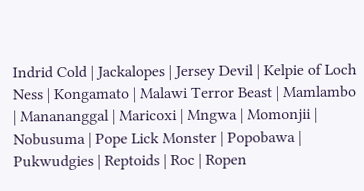Indrid Cold | Jackalopes | Jersey Devil | Kelpie of Loch Ness | Kongamato | Malawi Terror Beast | Mamlambo | Manananggal | Maricoxi | Mngwa | Momonjii | Nobusuma | Pope Lick Monster | Popobawa | Pukwudgies | Reptoids | Roc | Ropen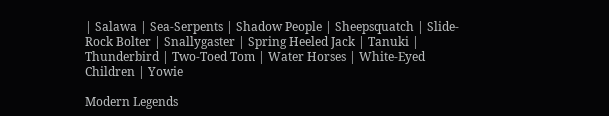| Salawa | Sea-Serpents | Shadow People | Sheepsquatch | Slide-Rock Bolter | Snallygaster | Spring Heeled Jack | Tanuki | Thunderbird | Two-Toed Tom | Water Horses | White-Eyed Children | Yowie

Modern Legends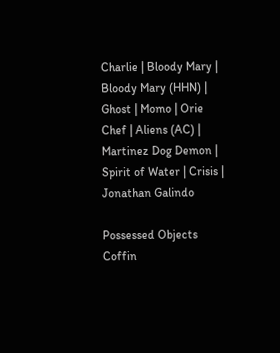Charlie | Bloody Mary | Bloody Mary (HHN) | Ghost | Momo | Orie Chef | Aliens (AC) | Martinez Dog Demon | Spirit of Water | Crisis | Jonathan Galindo

Possessed Objects
Coffin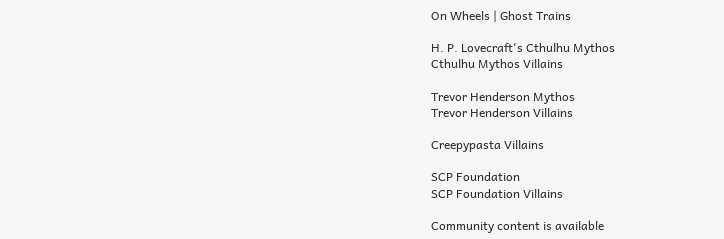On Wheels | Ghost Trains

H. P. Lovecraft's Cthulhu Mythos
Cthulhu Mythos Villains

Trevor Henderson Mythos
Trevor Henderson Villains

Creepypasta Villains

SCP Foundation
SCP Foundation Villains

Community content is available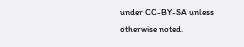under CC-BY-SA unless otherwise noted.